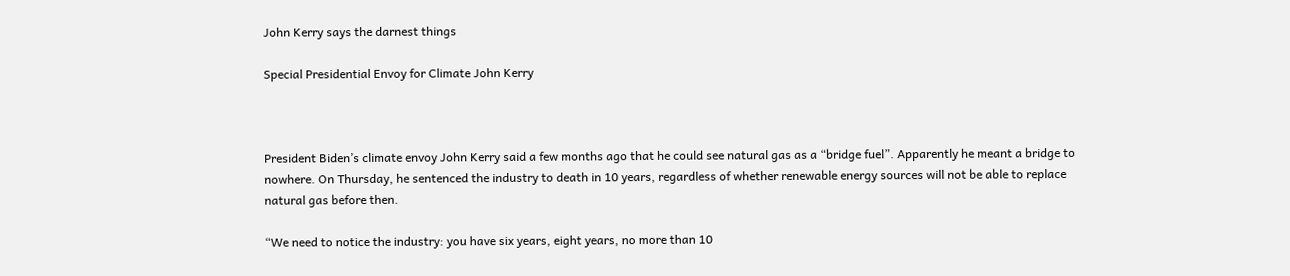John Kerry says the darnest things

Special Presidential Envoy for Climate John Kerry



President Biden’s climate envoy John Kerry said a few months ago that he could see natural gas as a “bridge fuel”. Apparently he meant a bridge to nowhere. On Thursday, he sentenced the industry to death in 10 years, regardless of whether renewable energy sources will not be able to replace natural gas before then.

“We need to notice the industry: you have six years, eight years, no more than 10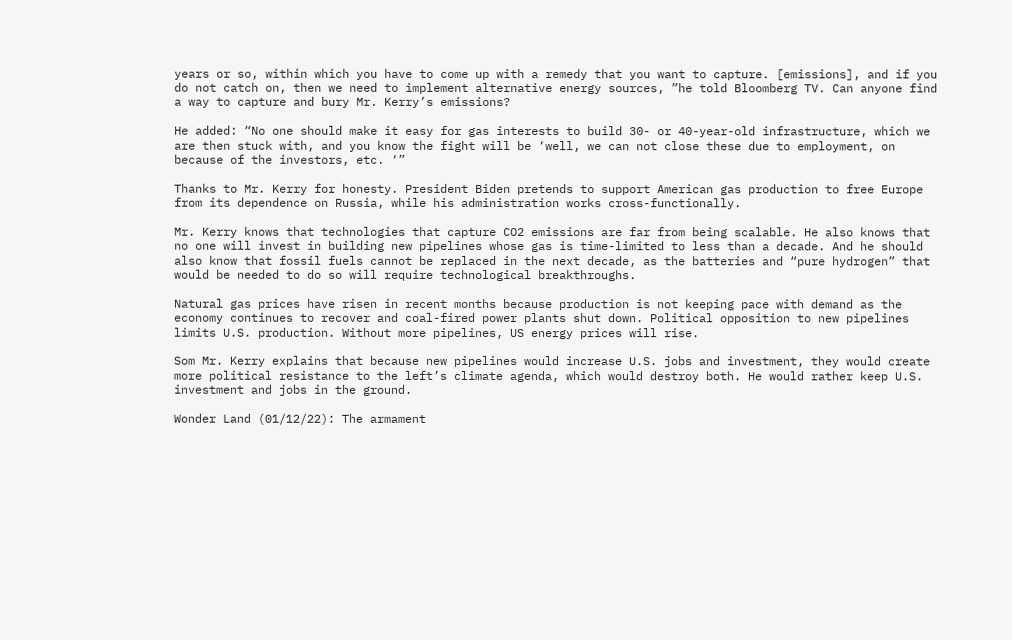years or so, within which you have to come up with a remedy that you want to capture. [emissions], and if you do not catch on, then we need to implement alternative energy sources, ”he told Bloomberg TV. Can anyone find a way to capture and bury Mr. Kerry’s emissions?

He added: “No one should make it easy for gas interests to build 30- or 40-year-old infrastructure, which we are then stuck with, and you know the fight will be ‘well, we can not close these due to employment, on because of the investors, etc. ‘”

Thanks to Mr. Kerry for honesty. President Biden pretends to support American gas production to free Europe from its dependence on Russia, while his administration works cross-functionally.

Mr. Kerry knows that technologies that capture CO2 emissions are far from being scalable. He also knows that no one will invest in building new pipelines whose gas is time-limited to less than a decade. And he should also know that fossil fuels cannot be replaced in the next decade, as the batteries and “pure hydrogen” that would be needed to do so will require technological breakthroughs.

Natural gas prices have risen in recent months because production is not keeping pace with demand as the economy continues to recover and coal-fired power plants shut down. Political opposition to new pipelines limits U.S. production. Without more pipelines, US energy prices will rise.

Som Mr. Kerry explains that because new pipelines would increase U.S. jobs and investment, they would create more political resistance to the left’s climate agenda, which would destroy both. He would rather keep U.S. investment and jobs in the ground.

Wonder Land (01/12/22): The armament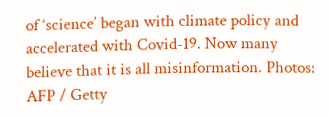of ‘science’ began with climate policy and accelerated with Covid-19. Now many believe that it is all misinformation. Photos: AFP / Getty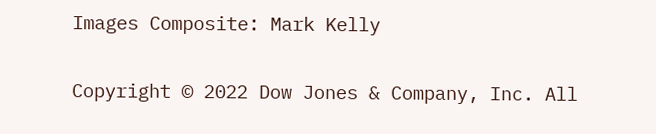Images Composite: Mark Kelly

Copyright © 2022 Dow Jones & Company, Inc. All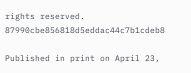rights reserved. 87990cbe856818d5eddac44c7b1cdeb8

Published in print on April 23,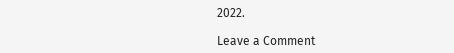2022.

Leave a Comment